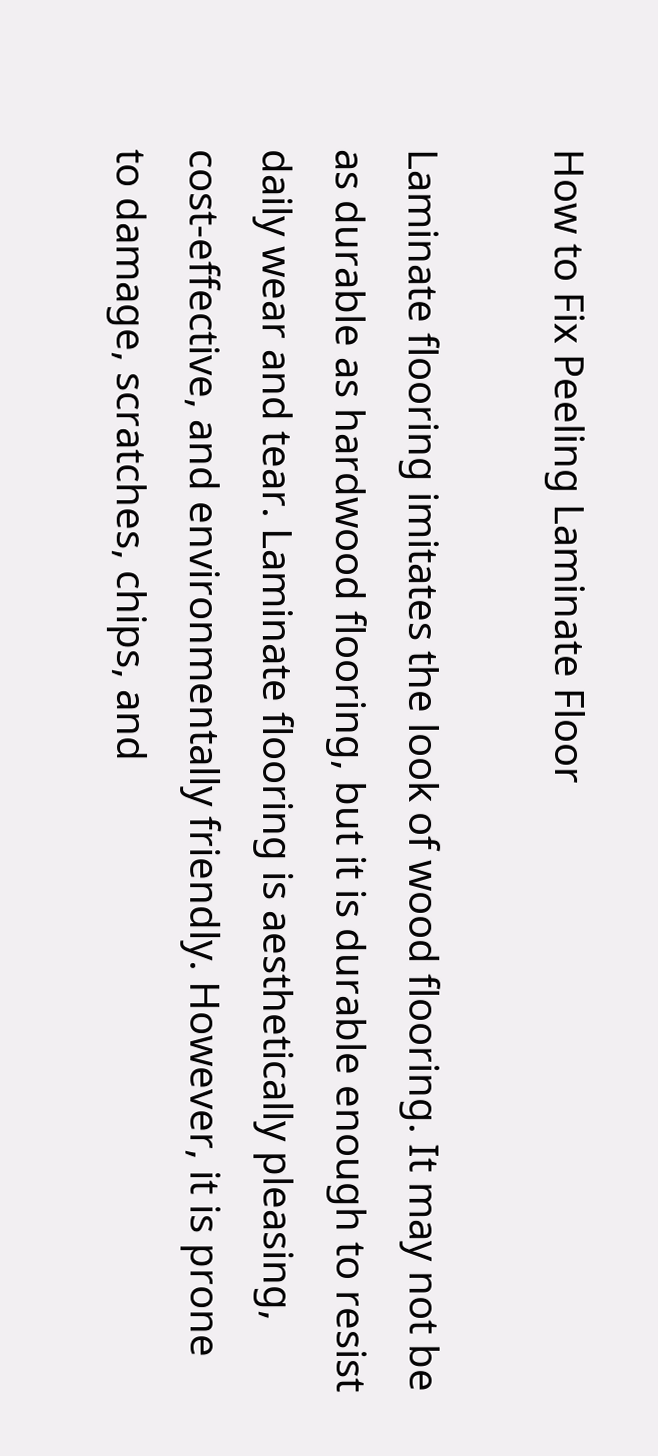How to Fix Peeling Laminate Floor

Laminate flooring imitates the look of wood flooring. It may not be as durable as hardwood flooring, but it is durable enough to resist daily wear and tear. Laminate flooring is aesthetically pleasing, cost-effective, and environmentally friendly. However, it is prone to damage, scratches, chips, and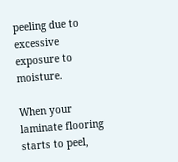peeling due to excessive exposure to moisture.

When your laminate flooring starts to peel,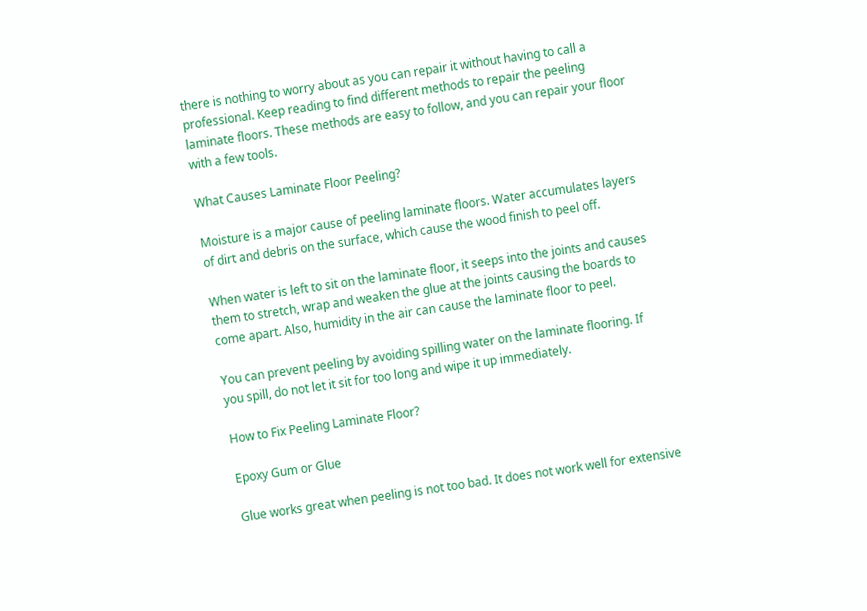there is nothing to worry about as you can repair it without having to call a professional. Keep reading to find different methods to repair the peeling laminate floors. These methods are easy to follow, and you can repair your floor with a few tools.

What Causes Laminate Floor Peeling?

Moisture is a major cause of peeling laminate floors. Water accumulates layers of dirt and debris on the surface, which cause the wood finish to peel off.

When water is left to sit on the laminate floor, it seeps into the joints and causes them to stretch, wrap and weaken the glue at the joints causing the boards to come apart. Also, humidity in the air can cause the laminate floor to peel.

You can prevent peeling by avoiding spilling water on the laminate flooring. If you spill, do not let it sit for too long and wipe it up immediately.

How to Fix Peeling Laminate Floor?

Epoxy Gum or Glue

Glue works great when peeling is not too bad. It does not work well for extensive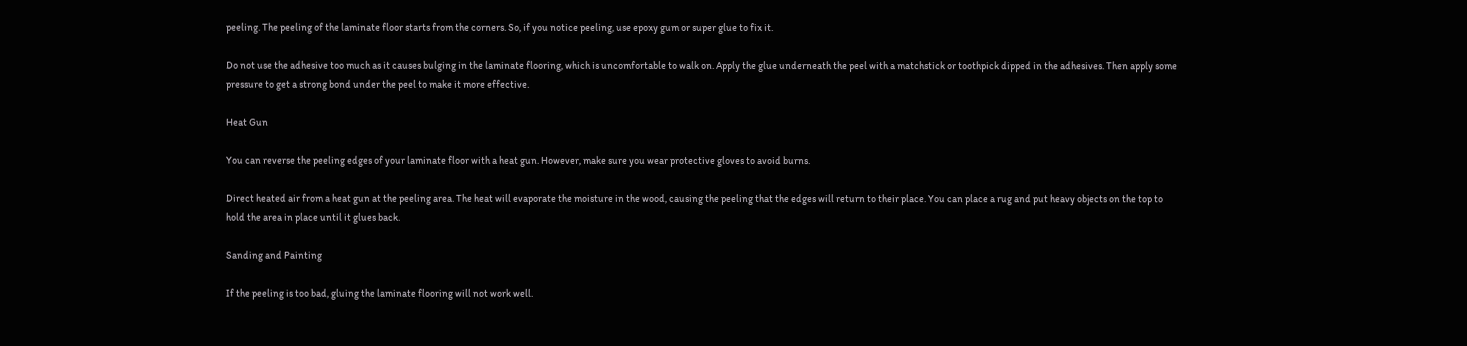peeling. The peeling of the laminate floor starts from the corners. So, if you notice peeling, use epoxy gum or super glue to fix it.

Do not use the adhesive too much as it causes bulging in the laminate flooring, which is uncomfortable to walk on. Apply the glue underneath the peel with a matchstick or toothpick dipped in the adhesives. Then apply some pressure to get a strong bond under the peel to make it more effective.

Heat Gun

You can reverse the peeling edges of your laminate floor with a heat gun. However, make sure you wear protective gloves to avoid burns.

Direct heated air from a heat gun at the peeling area. The heat will evaporate the moisture in the wood, causing the peeling that the edges will return to their place. You can place a rug and put heavy objects on the top to hold the area in place until it glues back.

Sanding and Painting

If the peeling is too bad, gluing the laminate flooring will not work well.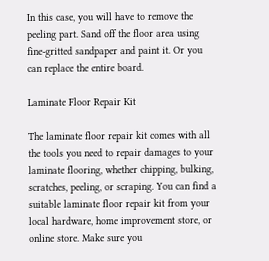In this case, you will have to remove the peeling part. Sand off the floor area using fine-gritted sandpaper and paint it. Or you can replace the entire board.

Laminate Floor Repair Kit

The laminate floor repair kit comes with all the tools you need to repair damages to your laminate flooring, whether chipping, bulking, scratches, peeling, or scraping. You can find a suitable laminate floor repair kit from your local hardware, home improvement store, or online store. Make sure you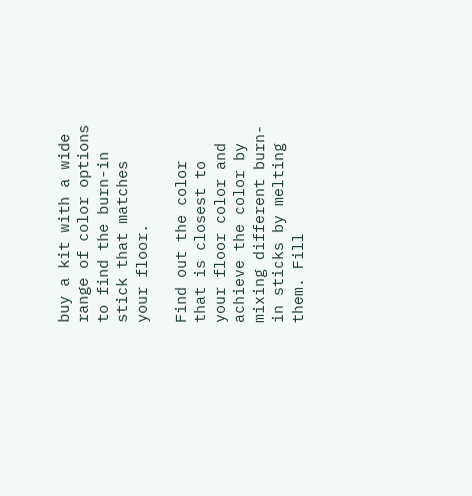buy a kit with a wide range of color options to find the burn-in stick that matches your floor.

Find out the color that is closest to your floor color and achieve the color by mixing different burn-in sticks by melting them. Fill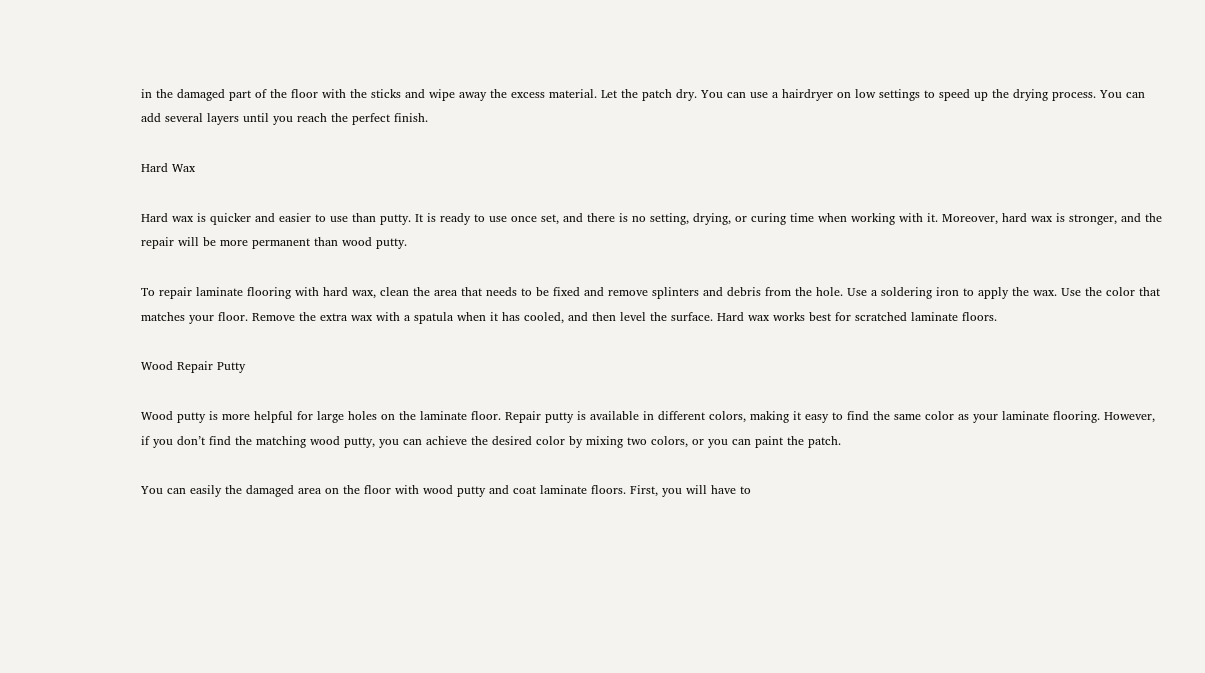in the damaged part of the floor with the sticks and wipe away the excess material. Let the patch dry. You can use a hairdryer on low settings to speed up the drying process. You can add several layers until you reach the perfect finish.

Hard Wax

Hard wax is quicker and easier to use than putty. It is ready to use once set, and there is no setting, drying, or curing time when working with it. Moreover, hard wax is stronger, and the repair will be more permanent than wood putty.

To repair laminate flooring with hard wax, clean the area that needs to be fixed and remove splinters and debris from the hole. Use a soldering iron to apply the wax. Use the color that matches your floor. Remove the extra wax with a spatula when it has cooled, and then level the surface. Hard wax works best for scratched laminate floors.

Wood Repair Putty

Wood putty is more helpful for large holes on the laminate floor. Repair putty is available in different colors, making it easy to find the same color as your laminate flooring. However, if you don’t find the matching wood putty, you can achieve the desired color by mixing two colors, or you can paint the patch.

You can easily the damaged area on the floor with wood putty and coat laminate floors. First, you will have to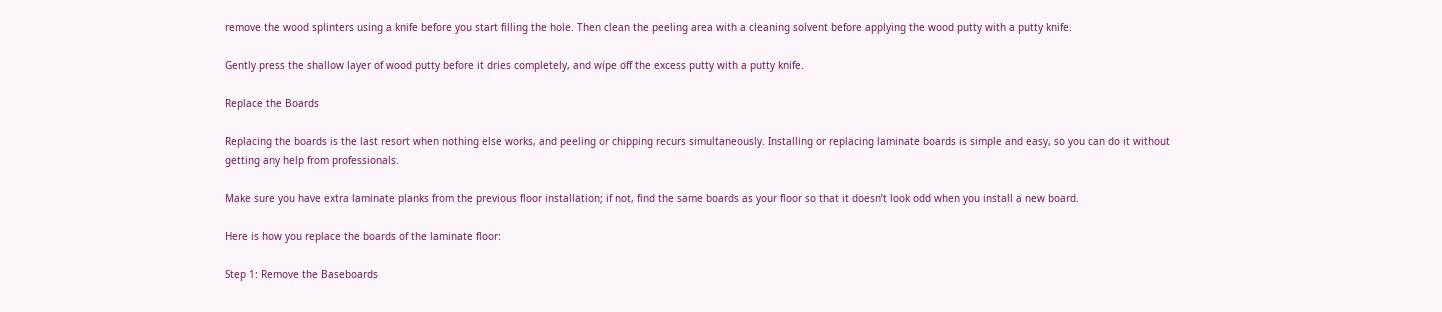remove the wood splinters using a knife before you start filling the hole. Then clean the peeling area with a cleaning solvent before applying the wood putty with a putty knife.

Gently press the shallow layer of wood putty before it dries completely, and wipe off the excess putty with a putty knife.

Replace the Boards

Replacing the boards is the last resort when nothing else works, and peeling or chipping recurs simultaneously. Installing or replacing laminate boards is simple and easy, so you can do it without getting any help from professionals.

Make sure you have extra laminate planks from the previous floor installation; if not, find the same boards as your floor so that it doesn’t look odd when you install a new board.

Here is how you replace the boards of the laminate floor:

Step 1: Remove the Baseboards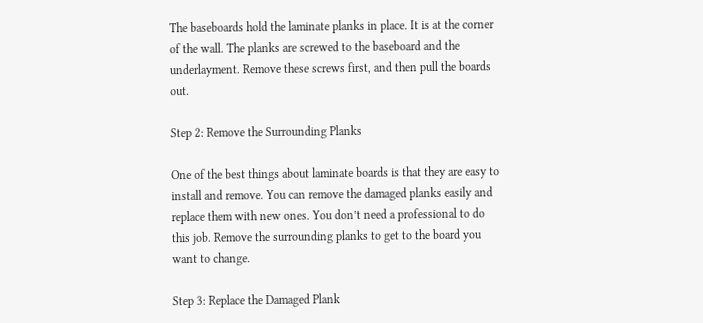The baseboards hold the laminate planks in place. It is at the corner of the wall. The planks are screwed to the baseboard and the underlayment. Remove these screws first, and then pull the boards out.

Step 2: Remove the Surrounding Planks

One of the best things about laminate boards is that they are easy to install and remove. You can remove the damaged planks easily and replace them with new ones. You don’t need a professional to do this job. Remove the surrounding planks to get to the board you want to change.

Step 3: Replace the Damaged Plank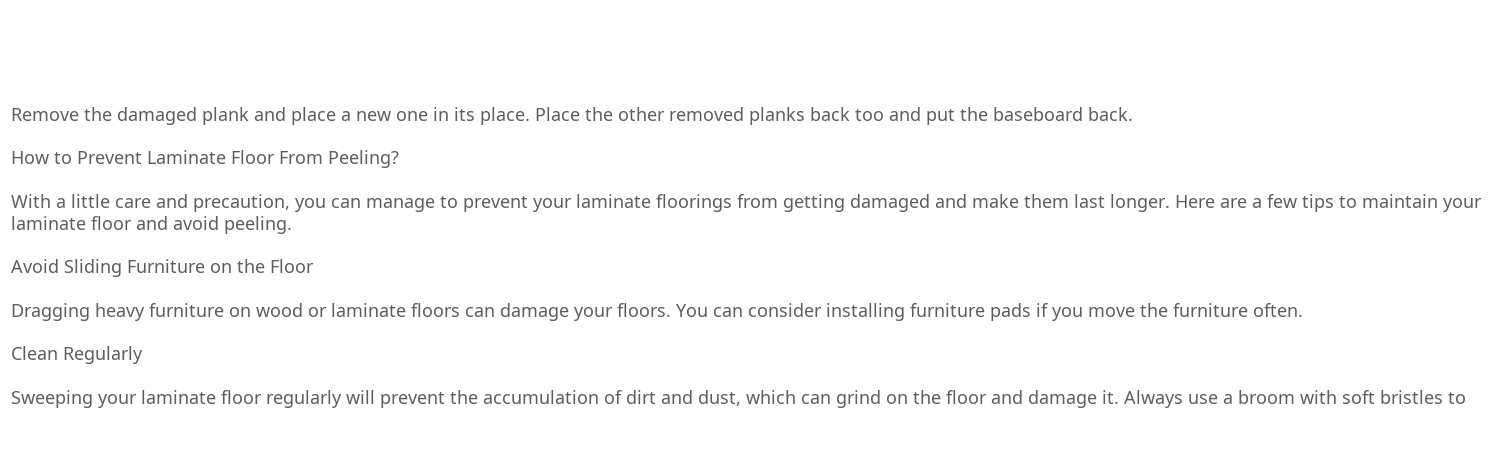Remove the damaged plank and place a new one in its place. Place the other removed planks back too and put the baseboard back.

How to Prevent Laminate Floor From Peeling?

With a little care and precaution, you can manage to prevent your laminate floorings from getting damaged and make them last longer. Here are a few tips to maintain your laminate floor and avoid peeling.

Avoid Sliding Furniture on the Floor

Dragging heavy furniture on wood or laminate floors can damage your floors. You can consider installing furniture pads if you move the furniture often.

Clean Regularly

Sweeping your laminate floor regularly will prevent the accumulation of dirt and dust, which can grind on the floor and damage it. Always use a broom with soft bristles to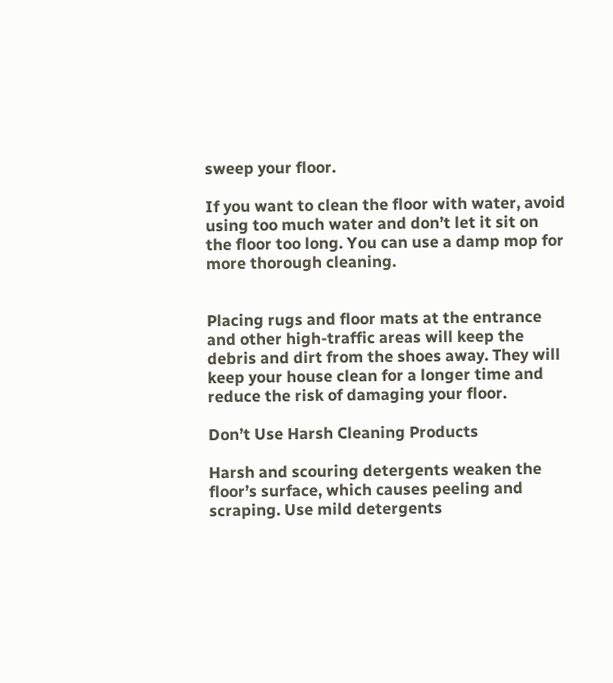sweep your floor.

If you want to clean the floor with water, avoid using too much water and don’t let it sit on the floor too long. You can use a damp mop for more thorough cleaning.


Placing rugs and floor mats at the entrance and other high-traffic areas will keep the debris and dirt from the shoes away. They will keep your house clean for a longer time and reduce the risk of damaging your floor.

Don’t Use Harsh Cleaning Products

Harsh and scouring detergents weaken the floor’s surface, which causes peeling and scraping. Use mild detergents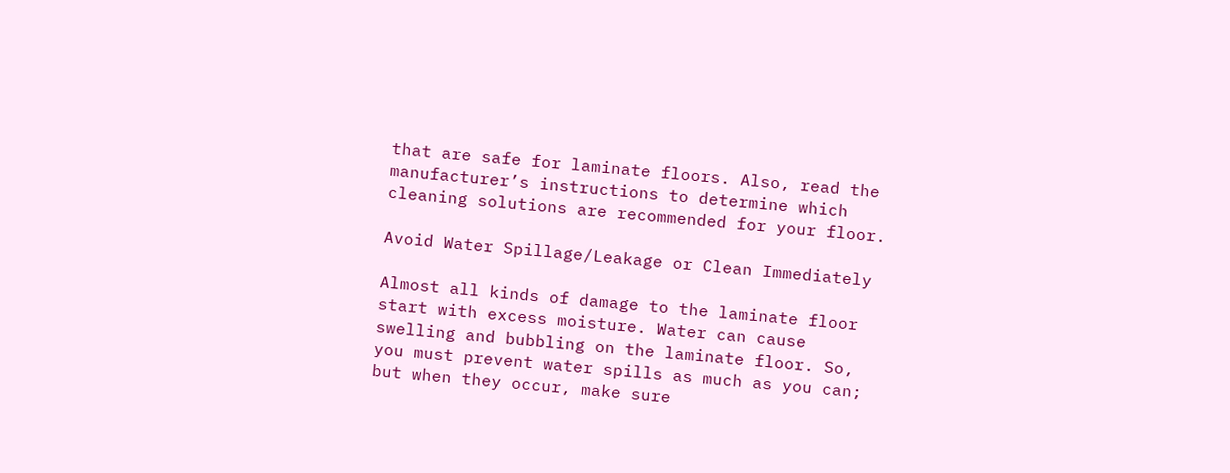that are safe for laminate floors. Also, read the manufacturer’s instructions to determine which cleaning solutions are recommended for your floor.

Avoid Water Spillage/Leakage or Clean Immediately

Almost all kinds of damage to the laminate floor start with excess moisture. Water can cause swelling and bubbling on the laminate floor. So, you must prevent water spills as much as you can; but when they occur, make sure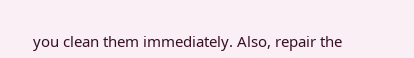you clean them immediately. Also, repair the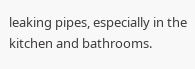leaking pipes, especially in the kitchen and bathrooms.